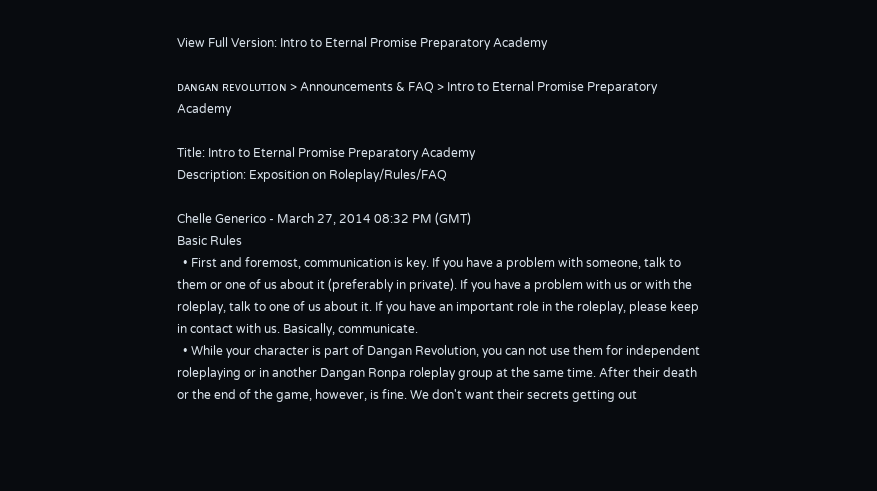View Full Version: Intro to Eternal Promise Preparatory Academy

ᴅᴀɴɢᴀɴ ʀᴇᴠᴏʟᴜᴛɪᴏɴ > Announcements & FAQ > Intro to Eternal Promise Preparatory Academy

Title: Intro to Eternal Promise Preparatory Academy
Description: Exposition on Roleplay/Rules/FAQ

Chelle Generico - March 27, 2014 08:32 PM (GMT)
Basic Rules
  • First and foremost, communication is key. If you have a problem with someone, talk to them or one of us about it (preferably in private). If you have a problem with us or with the roleplay, talk to one of us about it. If you have an important role in the roleplay, please keep in contact with us. Basically, communicate.
  • While your character is part of Dangan Revolution, you can not use them for independent roleplaying or in another Dangan Ronpa roleplay group at the same time. After their death or the end of the game, however, is fine. We don't want their secrets getting out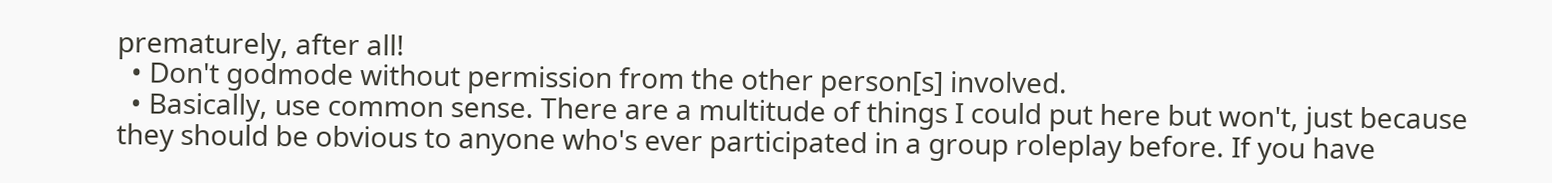prematurely, after all!
  • Don't godmode without permission from the other person[s] involved.
  • Basically, use common sense. There are a multitude of things I could put here but won't, just because they should be obvious to anyone who's ever participated in a group roleplay before. If you have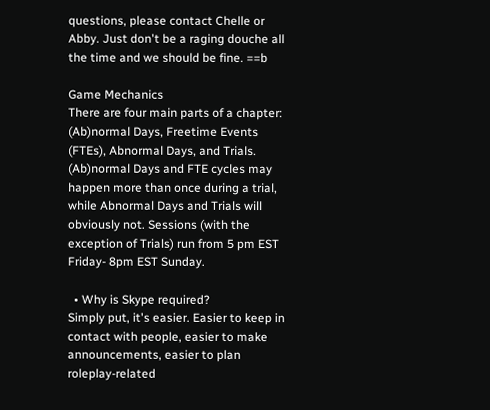questions, please contact Chelle or Abby. Just don't be a raging douche all the time and we should be fine. ==b

Game Mechanics
There are four main parts of a chapter: (Ab)normal Days, Freetime Events (FTEs), Abnormal Days, and Trials. (Ab)normal Days and FTE cycles may happen more than once during a trial, while Abnormal Days and Trials will obviously not. Sessions (with the exception of Trials) run from 5 pm EST Friday- 8pm EST Sunday.

  • Why is Skype required?
Simply put, it's easier. Easier to keep in contact with people, easier to make announcements, easier to plan roleplay-related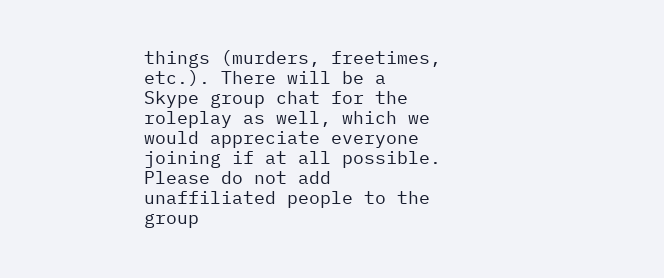things (murders, freetimes, etc.). There will be a Skype group chat for the roleplay as well, which we would appreciate everyone joining if at all possible. Please do not add unaffiliated people to the group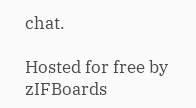chat.

Hosted for free by zIFBoards